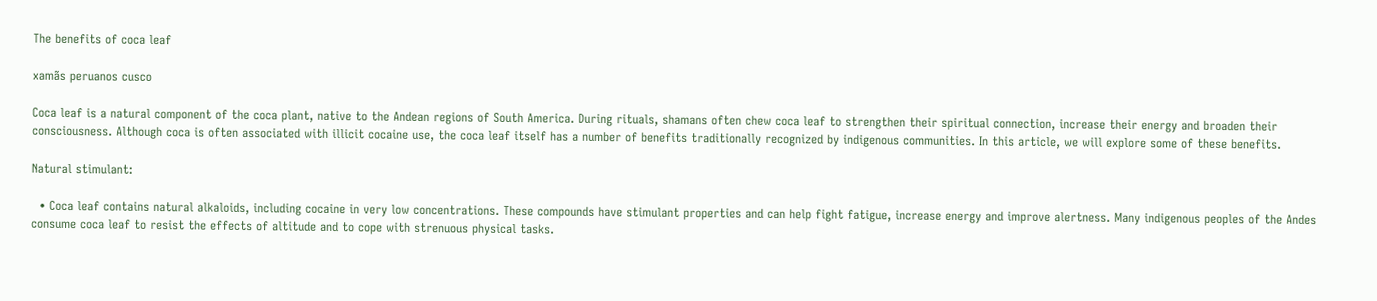The benefits of coca leaf

xamãs peruanos cusco

Coca leaf is a natural component of the coca plant, native to the Andean regions of South America. During rituals, shamans often chew coca leaf to strengthen their spiritual connection, increase their energy and broaden their consciousness. Although coca is often associated with illicit cocaine use, the coca leaf itself has a number of benefits traditionally recognized by indigenous communities. In this article, we will explore some of these benefits.

Natural stimulant:

  • Coca leaf contains natural alkaloids, including cocaine in very low concentrations. These compounds have stimulant properties and can help fight fatigue, increase energy and improve alertness. Many indigenous peoples of the Andes consume coca leaf to resist the effects of altitude and to cope with strenuous physical tasks.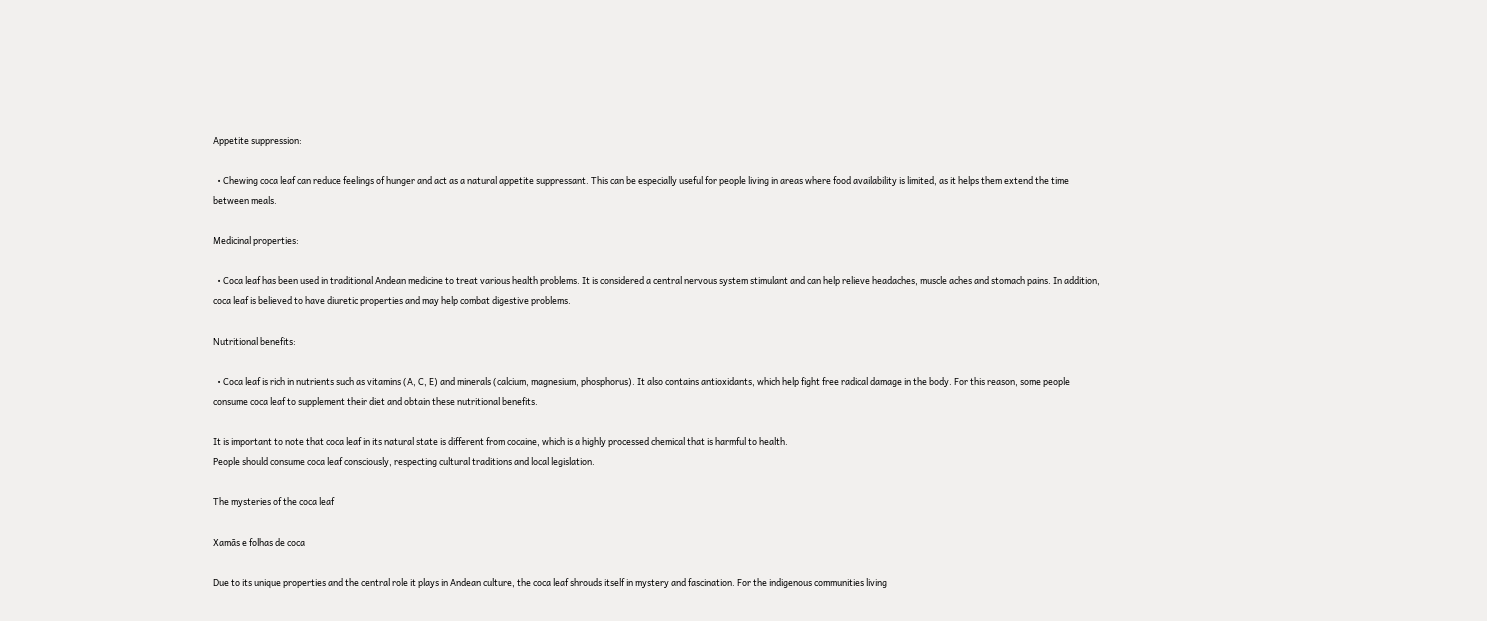Appetite suppression:

  • Chewing coca leaf can reduce feelings of hunger and act as a natural appetite suppressant. This can be especially useful for people living in areas where food availability is limited, as it helps them extend the time between meals.

Medicinal properties:

  • Coca leaf has been used in traditional Andean medicine to treat various health problems. It is considered a central nervous system stimulant and can help relieve headaches, muscle aches and stomach pains. In addition, coca leaf is believed to have diuretic properties and may help combat digestive problems.

Nutritional benefits:

  • Coca leaf is rich in nutrients such as vitamins (A, C, E) and minerals (calcium, magnesium, phosphorus). It also contains antioxidants, which help fight free radical damage in the body. For this reason, some people consume coca leaf to supplement their diet and obtain these nutritional benefits.

It is important to note that coca leaf in its natural state is different from cocaine, which is a highly processed chemical that is harmful to health.
People should consume coca leaf consciously, respecting cultural traditions and local legislation.

The mysteries of the coca leaf

Xamãs e folhas de coca

Due to its unique properties and the central role it plays in Andean culture, the coca leaf shrouds itself in mystery and fascination. For the indigenous communities living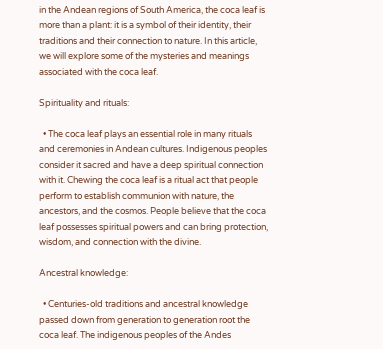in the Andean regions of South America, the coca leaf is more than a plant: it is a symbol of their identity, their traditions and their connection to nature. In this article, we will explore some of the mysteries and meanings associated with the coca leaf.

Spirituality and rituals:

  • The coca leaf plays an essential role in many rituals and ceremonies in Andean cultures. Indigenous peoples consider it sacred and have a deep spiritual connection with it. Chewing the coca leaf is a ritual act that people perform to establish communion with nature, the ancestors, and the cosmos. People believe that the coca leaf possesses spiritual powers and can bring protection, wisdom, and connection with the divine.

Ancestral knowledge:

  • Centuries-old traditions and ancestral knowledge passed down from generation to generation root the coca leaf. The indigenous peoples of the Andes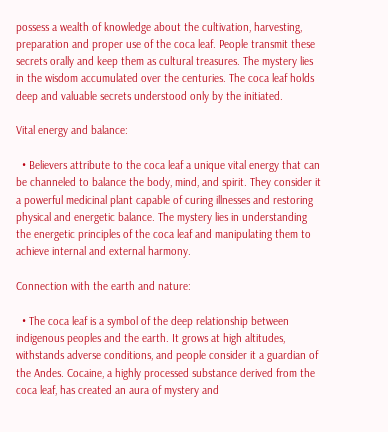possess a wealth of knowledge about the cultivation, harvesting, preparation and proper use of the coca leaf. People transmit these secrets orally and keep them as cultural treasures. The mystery lies in the wisdom accumulated over the centuries. The coca leaf holds deep and valuable secrets understood only by the initiated.

Vital energy and balance:

  • Believers attribute to the coca leaf a unique vital energy that can be channeled to balance the body, mind, and spirit. They consider it a powerful medicinal plant capable of curing illnesses and restoring physical and energetic balance. The mystery lies in understanding the energetic principles of the coca leaf and manipulating them to achieve internal and external harmony.

Connection with the earth and nature:

  • The coca leaf is a symbol of the deep relationship between indigenous peoples and the earth. It grows at high altitudes, withstands adverse conditions, and people consider it a guardian of the Andes. Cocaine, a highly processed substance derived from the coca leaf, has created an aura of mystery and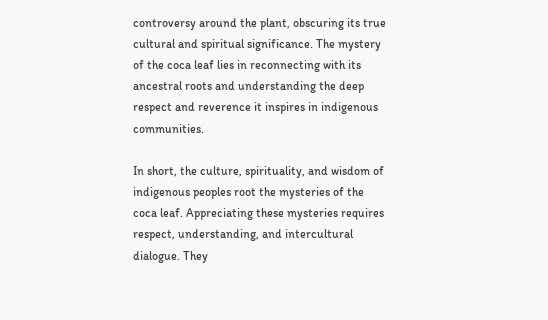controversy around the plant, obscuring its true cultural and spiritual significance. The mystery of the coca leaf lies in reconnecting with its ancestral roots and understanding the deep respect and reverence it inspires in indigenous communities.

In short, the culture, spirituality, and wisdom of indigenous peoples root the mysteries of the coca leaf. Appreciating these mysteries requires respect, understanding, and intercultural dialogue. They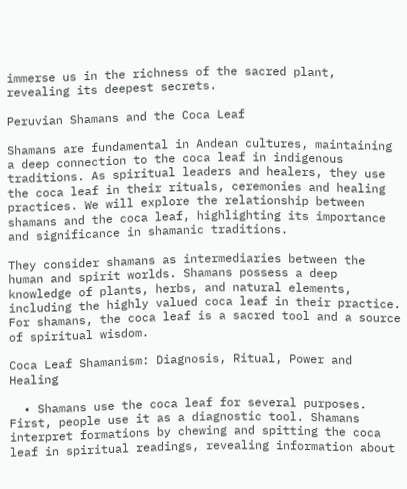immerse us in the richness of the sacred plant, revealing its deepest secrets.

Peruvian Shamans and the Coca Leaf

Shamans are fundamental in Andean cultures, maintaining a deep connection to the coca leaf in indigenous traditions. As spiritual leaders and healers, they use the coca leaf in their rituals, ceremonies and healing practices. We will explore the relationship between shamans and the coca leaf, highlighting its importance and significance in shamanic traditions.

They consider shamans as intermediaries between the human and spirit worlds. Shamans possess a deep knowledge of plants, herbs, and natural elements, including the highly valued coca leaf in their practice. For shamans, the coca leaf is a sacred tool and a source of spiritual wisdom.

Coca Leaf Shamanism: Diagnosis, Ritual, Power and Healing

  • Shamans use the coca leaf for several purposes. First, people use it as a diagnostic tool. Shamans interpret formations by chewing and spitting the coca leaf in spiritual readings, revealing information about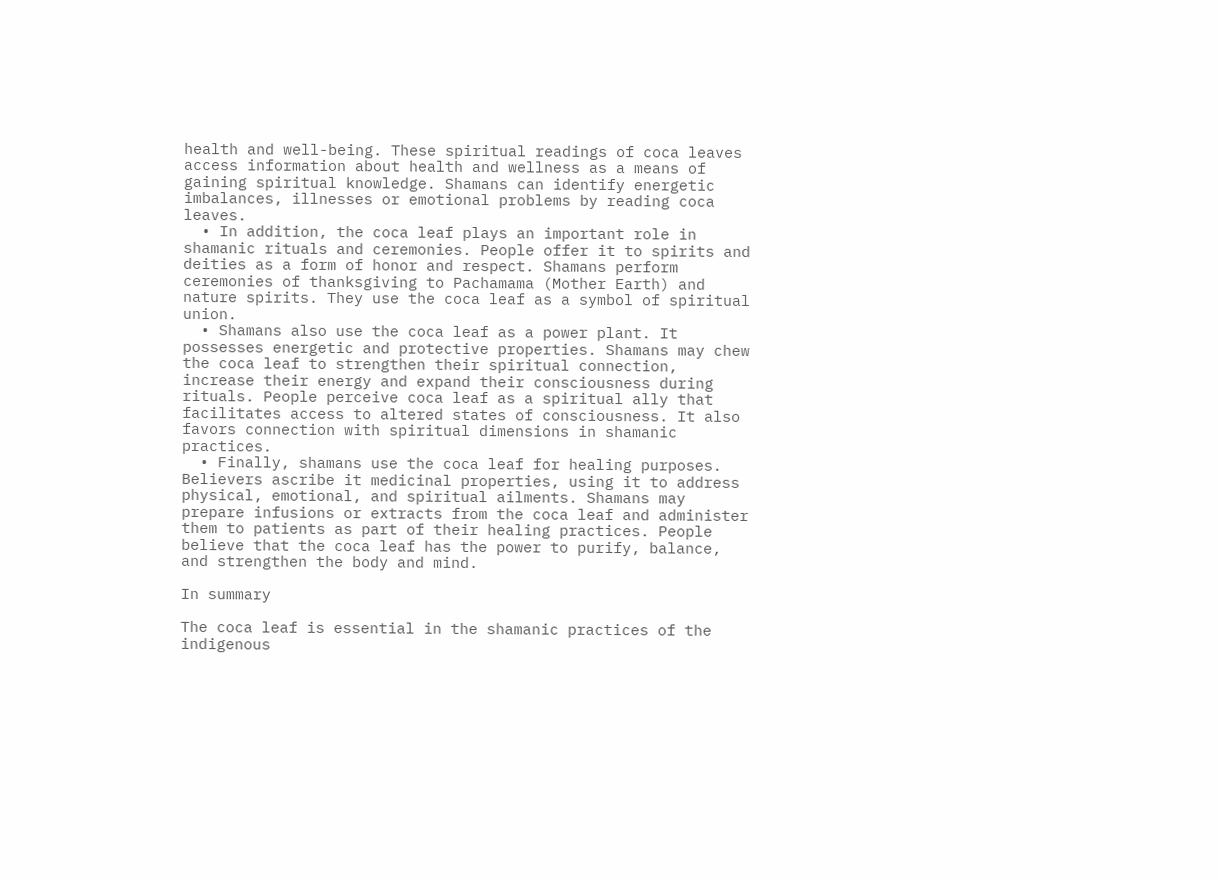health and well-being. These spiritual readings of coca leaves access information about health and wellness as a means of gaining spiritual knowledge. Shamans can identify energetic imbalances, illnesses or emotional problems by reading coca leaves.
  • In addition, the coca leaf plays an important role in shamanic rituals and ceremonies. People offer it to spirits and deities as a form of honor and respect. Shamans perform ceremonies of thanksgiving to Pachamama (Mother Earth) and nature spirits. They use the coca leaf as a symbol of spiritual union.
  • Shamans also use the coca leaf as a power plant. It possesses energetic and protective properties. Shamans may chew the coca leaf to strengthen their spiritual connection, increase their energy and expand their consciousness during rituals. People perceive coca leaf as a spiritual ally that facilitates access to altered states of consciousness. It also favors connection with spiritual dimensions in shamanic practices.
  • Finally, shamans use the coca leaf for healing purposes. Believers ascribe it medicinal properties, using it to address physical, emotional, and spiritual ailments. Shamans may prepare infusions or extracts from the coca leaf and administer them to patients as part of their healing practices. People believe that the coca leaf has the power to purify, balance, and strengthen the body and mind.

In summary

The coca leaf is essential in the shamanic practices of the indigenous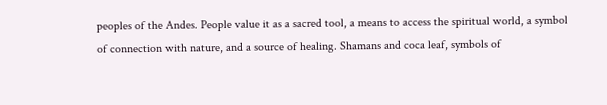peoples of the Andes. People value it as a sacred tool, a means to access the spiritual world, a symbol of connection with nature, and a source of healing. Shamans and coca leaf, symbols of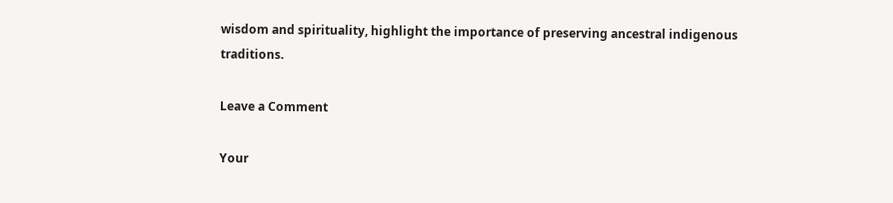wisdom and spirituality, highlight the importance of preserving ancestral indigenous traditions.

Leave a Comment

Your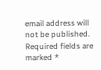email address will not be published. Required fields are marked *